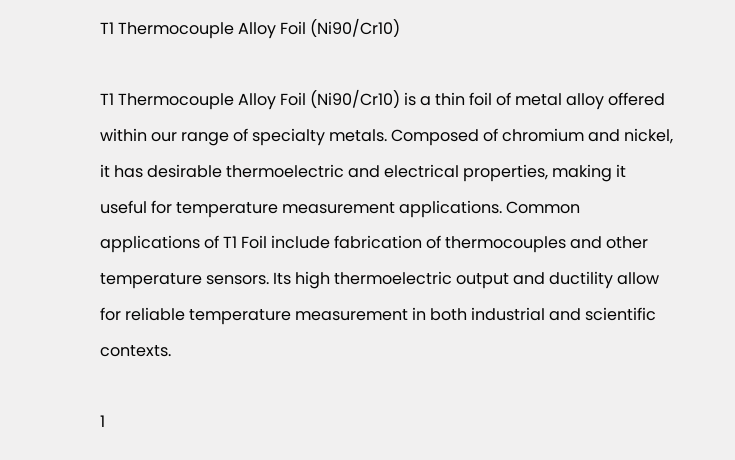T1 Thermocouple Alloy Foil (Ni90/Cr10)

T1 Thermocouple Alloy Foil (Ni90/Cr10) is a thin foil of metal alloy offered within our range of specialty metals. Composed of chromium and nickel, it has desirable thermoelectric and electrical properties, making it useful for temperature measurement applications. Common applications of T1 Foil include fabrication of thermocouples and other temperature sensors. Its high thermoelectric output and ductility allow for reliable temperature measurement in both industrial and scientific contexts.

1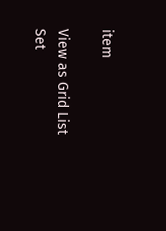item

View as Grid List
Set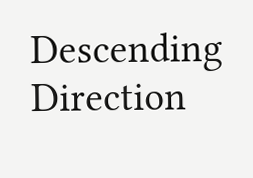Descending Direction